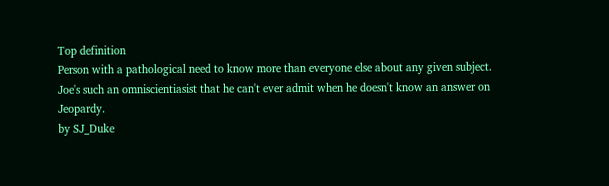Top definition
Person with a pathological need to know more than everyone else about any given subject.
Joe's such an omniscientiasist that he can't ever admit when he doesn't know an answer on Jeopardy.
by SJ_Duke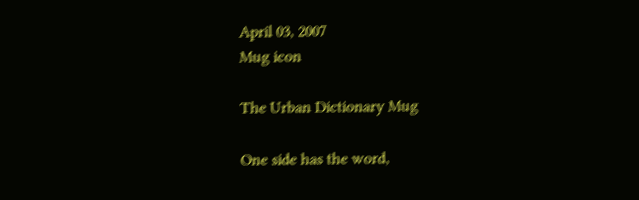April 03, 2007
Mug icon

The Urban Dictionary Mug

One side has the word,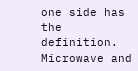one side has the definition. Microwave and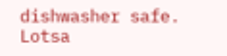dishwasher safe. Lotsa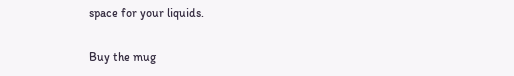space for your liquids.

Buy the mug